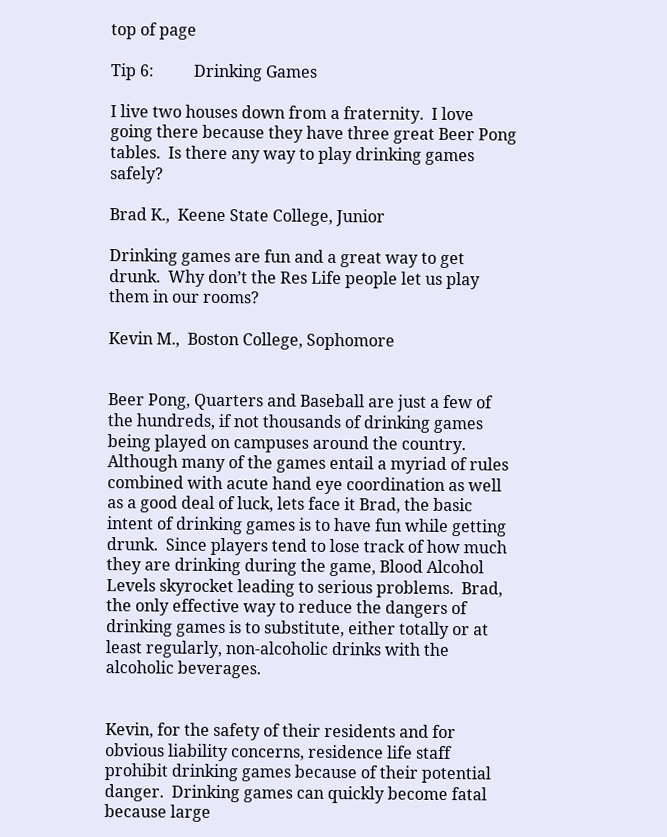top of page

Tip 6:          Drinking Games

I live two houses down from a fraternity.  I love going there because they have three great Beer Pong tables.  Is there any way to play drinking games safely?

Brad K.,  Keene State College, Junior

Drinking games are fun and a great way to get drunk.  Why don’t the Res Life people let us play them in our rooms?

Kevin M.,  Boston College, Sophomore


Beer Pong, Quarters and Baseball are just a few of the hundreds, if not thousands of drinking games being played on campuses around the country.  Although many of the games entail a myriad of rules combined with acute hand eye coordination as well as a good deal of luck, lets face it Brad, the basic intent of drinking games is to have fun while getting drunk.  Since players tend to lose track of how much they are drinking during the game, Blood Alcohol Levels skyrocket leading to serious problems.  Brad, the only effective way to reduce the dangers of drinking games is to substitute, either totally or at least regularly, non-alcoholic drinks with the alcoholic beverages.


Kevin, for the safety of their residents and for obvious liability concerns, residence life staff prohibit drinking games because of their potential danger.  Drinking games can quickly become fatal because large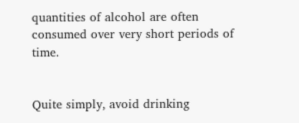quantities of alcohol are often consumed over very short periods of time.


Quite simply, avoid drinking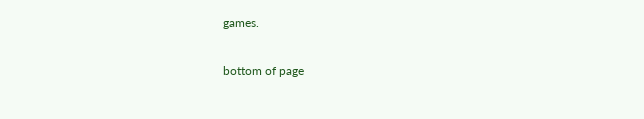games.

bottom of page